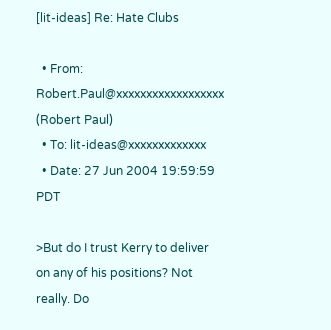[lit-ideas] Re: Hate Clubs

  • From: Robert.Paul@xxxxxxxxxxxxxxxxxx (Robert Paul)
  • To: lit-ideas@xxxxxxxxxxxxx
  • Date: 27 Jun 2004 19:59:59 PDT

>But do I trust Kerry to deliver on any of his positions? Not really. Do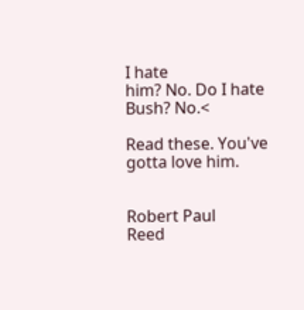I hate
him? No. Do I hate Bush? No.<

Read these. You've gotta love him.


Robert Paul
Reed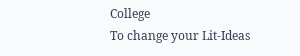College
To change your Lit-Ideas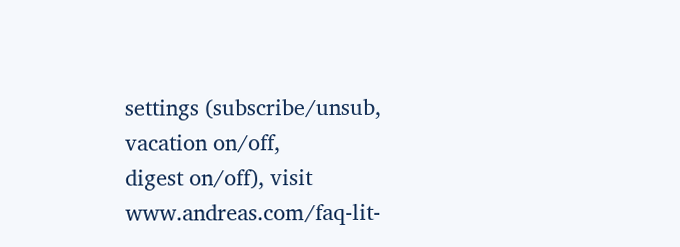settings (subscribe/unsub, vacation on/off,
digest on/off), visit www.andreas.com/faq-lit-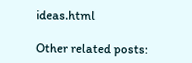ideas.html

Other related posts: